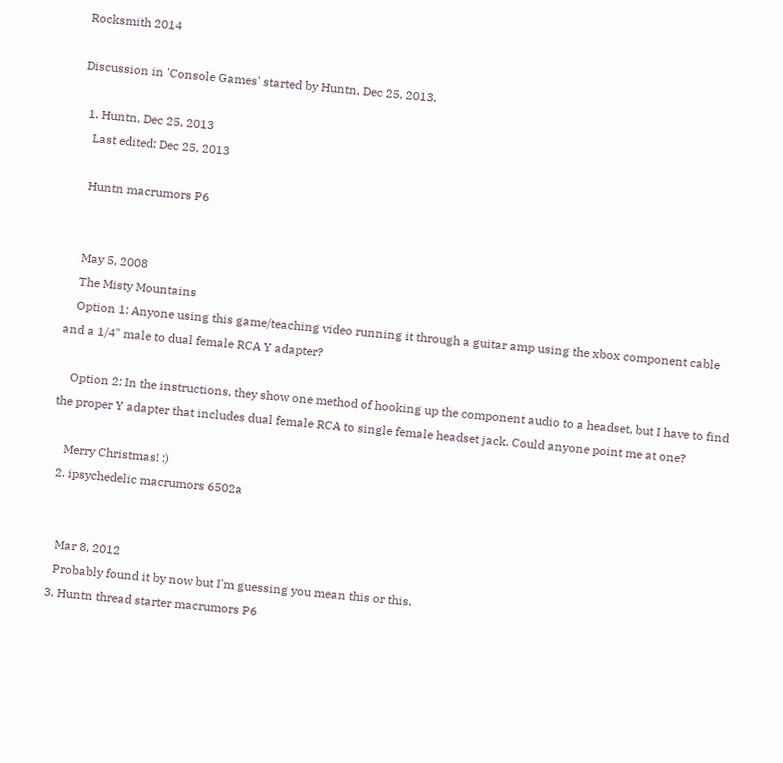Rocksmith 2014

Discussion in 'Console Games' started by Huntn, Dec 25, 2013.

  1. Huntn, Dec 25, 2013
    Last edited: Dec 25, 2013

    Huntn macrumors P6


    May 5, 2008
    The Misty Mountains
    Option 1: Anyone using this game/teaching video running it through a guitar amp using the xbox component cable and a 1/4" male to dual female RCA Y adapter?

    Option 2: In the instructions, they show one method of hooking up the component audio to a headset, but I have to find the proper Y adapter that includes dual female RCA to single female headset jack. Could anyone point me at one?

    Merry Christmas! :)
  2. ipsychedelic macrumors 6502a


    Mar 8, 2012
    Probably found it by now but I'm guessing you mean this or this.
  3. Huntn thread starter macrumors P6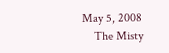May 5, 2008
    The Misty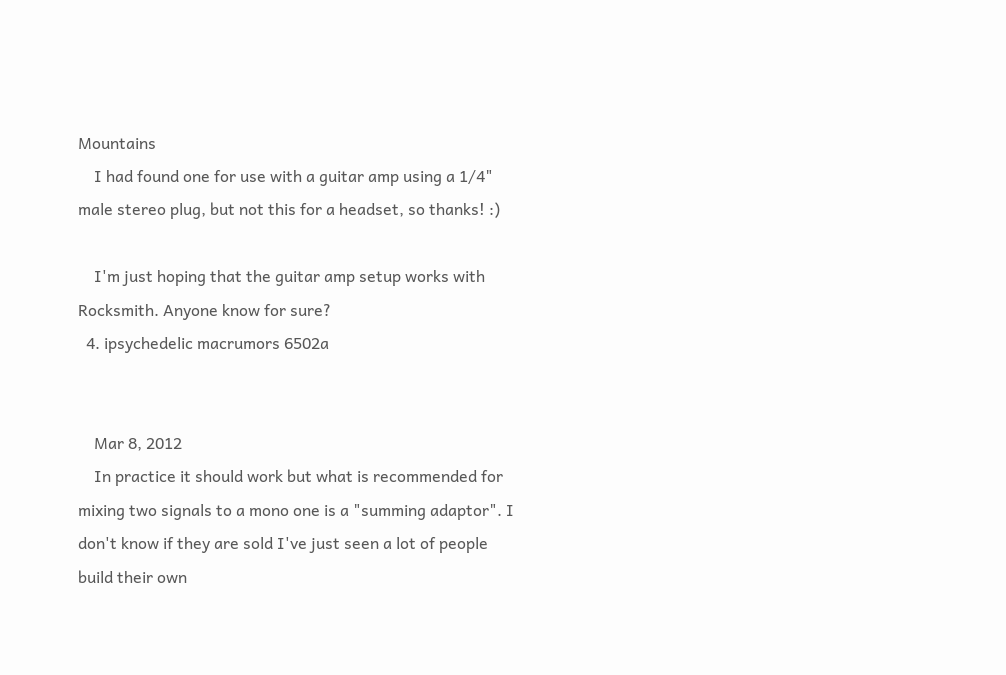Mountains
    I had found one for use with a guitar amp using a 1/4" male stereo plug, but not this for a headset, so thanks! :)

    I'm just hoping that the guitar amp setup works with Rocksmith. Anyone know for sure?
  4. ipsychedelic macrumors 6502a


    Mar 8, 2012
    In practice it should work but what is recommended for mixing two signals to a mono one is a "summing adaptor". I don't know if they are sold I've just seen a lot of people build their own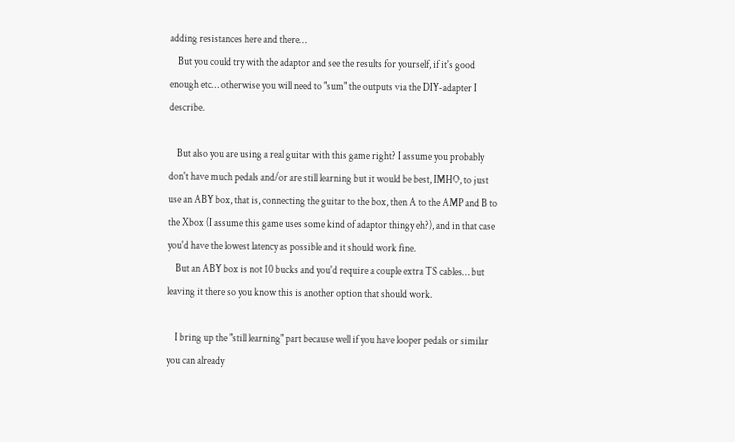adding resistances here and there…
    But you could try with the adaptor and see the results for yourself, if it's good enough etc… otherwise you will need to "sum" the outputs via the DIY-adapter I describe.

    But also you are using a real guitar with this game right? I assume you probably don't have much pedals and/or are still learning but it would be best, IMHO, to just use an ABY box, that is, connecting the guitar to the box, then A to the AMP and B to the Xbox (I assume this game uses some kind of adaptor thingy eh?), and in that case you'd have the lowest latency as possible and it should work fine.
    But an ABY box is not 10 bucks and you'd require a couple extra TS cables… but leaving it there so you know this is another option that should work.

    I bring up the "still learning" part because well if you have looper pedals or similar you can already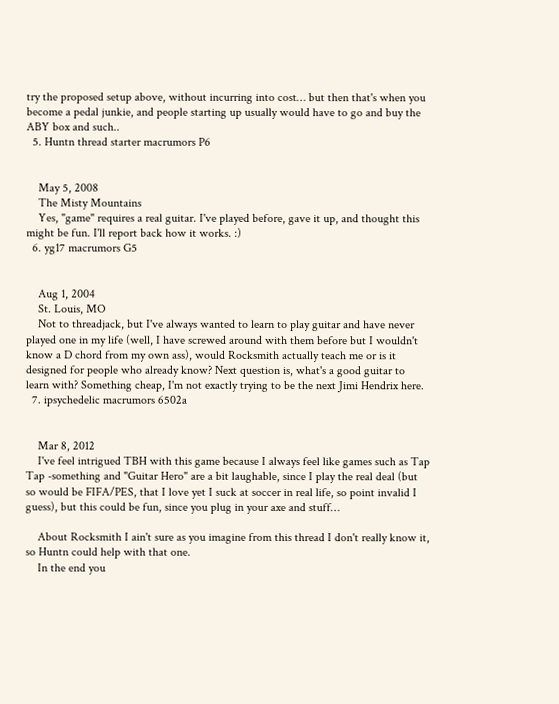try the proposed setup above, without incurring into cost… but then that's when you become a pedal junkie, and people starting up usually would have to go and buy the ABY box and such..
  5. Huntn thread starter macrumors P6


    May 5, 2008
    The Misty Mountains
    Yes, "game" requires a real guitar. I've played before, gave it up, and thought this might be fun. I'll report back how it works. :)
  6. yg17 macrumors G5


    Aug 1, 2004
    St. Louis, MO
    Not to threadjack, but I've always wanted to learn to play guitar and have never played one in my life (well, I have screwed around with them before but I wouldn't know a D chord from my own ass), would Rocksmith actually teach me or is it designed for people who already know? Next question is, what's a good guitar to learn with? Something cheap, I'm not exactly trying to be the next Jimi Hendrix here.
  7. ipsychedelic macrumors 6502a


    Mar 8, 2012
    I've feel intrigued TBH with this game because I always feel like games such as Tap Tap -something and "Guitar Hero" are a bit laughable, since I play the real deal (but so would be FIFA/PES, that I love yet I suck at soccer in real life, so point invalid I guess), but this could be fun, since you plug in your axe and stuff…

    About Rocksmith I ain't sure as you imagine from this thread I don't really know it, so Huntn could help with that one.
    In the end you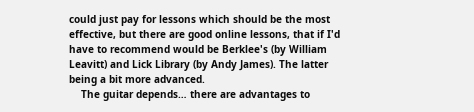could just pay for lessons which should be the most effective, but there are good online lessons, that if I'd have to recommend would be Berklee's (by William Leavitt) and Lick Library (by Andy James). The latter being a bit more advanced.
    The guitar depends… there are advantages to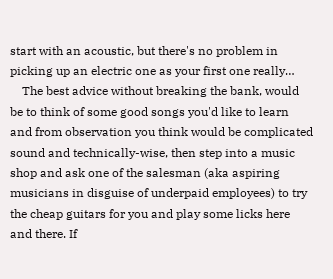start with an acoustic, but there's no problem in picking up an electric one as your first one really…
    The best advice without breaking the bank, would be to think of some good songs you'd like to learn and from observation you think would be complicated sound and technically-wise, then step into a music shop and ask one of the salesman (aka aspiring musicians in disguise of underpaid employees) to try the cheap guitars for you and play some licks here and there. If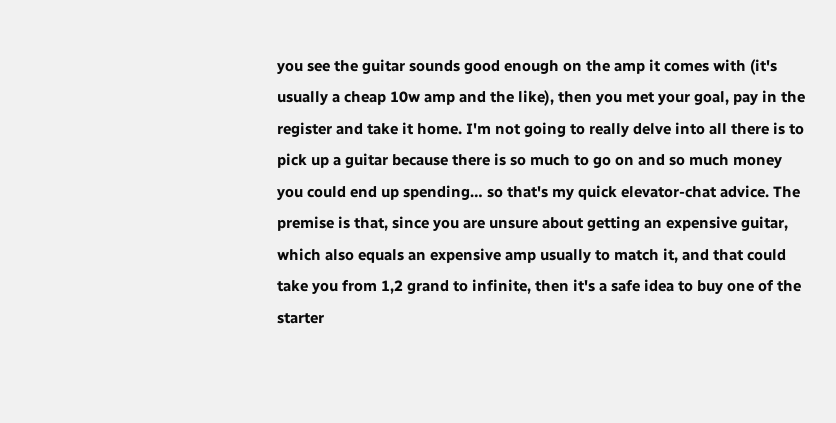you see the guitar sounds good enough on the amp it comes with (it's usually a cheap 10w amp and the like), then you met your goal, pay in the register and take it home. I'm not going to really delve into all there is to pick up a guitar because there is so much to go on and so much money you could end up spending… so that's my quick elevator-chat advice. The premise is that, since you are unsure about getting an expensive guitar, which also equals an expensive amp usually to match it, and that could take you from 1,2 grand to infinite, then it's a safe idea to buy one of the starter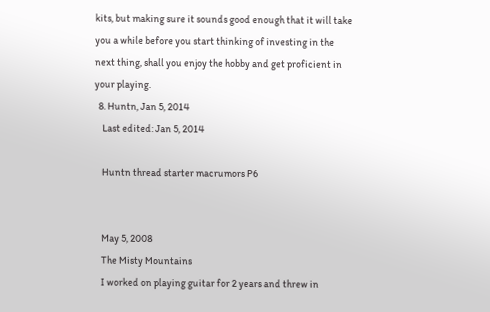kits, but making sure it sounds good enough that it will take you a while before you start thinking of investing in the next thing, shall you enjoy the hobby and get proficient in your playing.
  8. Huntn, Jan 5, 2014
    Last edited: Jan 5, 2014

    Huntn thread starter macrumors P6


    May 5, 2008
    The Misty Mountains
    I worked on playing guitar for 2 years and threw in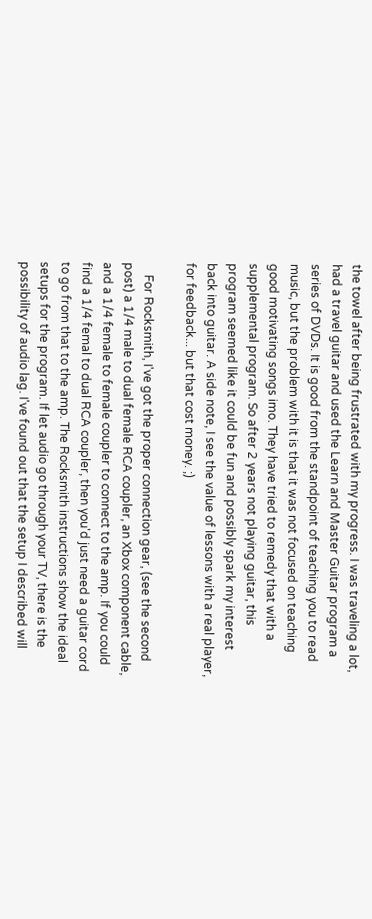the towel after being frustrated with my progress. I was traveling a lot, had a travel guitar and used the Learn and Master Guitar program a series of DVDs. It is good from the standpoint of teaching you to read music, but the problem with it is that it was not focused on teaching good motivating songs imo. They have tried to remedy that with a supplemental program. So after 2 years not playing guitar, this program seemed like it could be fun and possibly spark my interest back into guitar. A side note, I see the value of lessons with a real player, for feedback... but that cost money. ;)

    For Rocksmith, I've got the proper connection gear, (see the second post) a 1/4 male to dual female RCA coupler, an Xbox component cable, and a 1/4 female to female coupler to connect to the amp. If you could find a 1/4 femal to dual RCA coupler, then you'd just need a guitar cord to go from that to the amp. The Rocksmith instructions show the ideal setups for the program. If let audio go through your TV, there is the possibility of audio lag. I've found out that the setup I described will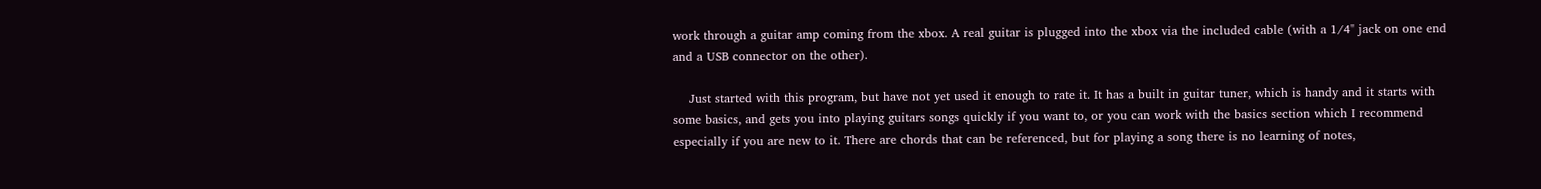work through a guitar amp coming from the xbox. A real guitar is plugged into the xbox via the included cable (with a 1/4" jack on one end and a USB connector on the other).

    Just started with this program, but have not yet used it enough to rate it. It has a built in guitar tuner, which is handy and it starts with some basics, and gets you into playing guitars songs quickly if you want to, or you can work with the basics section which I recommend especially if you are new to it. There are chords that can be referenced, but for playing a song there is no learning of notes,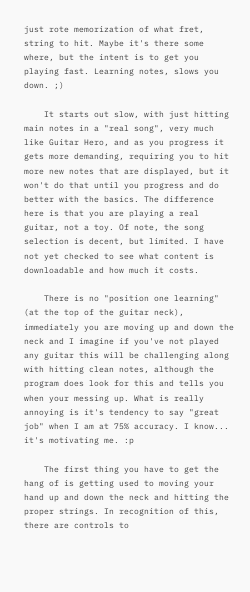just rote memorization of what fret, string to hit. Maybe it's there some where, but the intent is to get you playing fast. Learning notes, slows you down. ;)

    It starts out slow, with just hitting main notes in a "real song", very much like Guitar Hero, and as you progress it gets more demanding, requiring you to hit more new notes that are displayed, but it won't do that until you progress and do better with the basics. The difference here is that you are playing a real guitar, not a toy. Of note, the song selection is decent, but limited. I have not yet checked to see what content is downloadable and how much it costs.

    There is no "position one learning" (at the top of the guitar neck), immediately you are moving up and down the neck and I imagine if you've not played any guitar this will be challenging along with hitting clean notes, although the program does look for this and tells you when your messing up. What is really annoying is it's tendency to say "great job" when I am at 75% accuracy. I know... it's motivating me. :p

    The first thing you have to get the hang of is getting used to moving your hand up and down the neck and hitting the proper strings. In recognition of this, there are controls to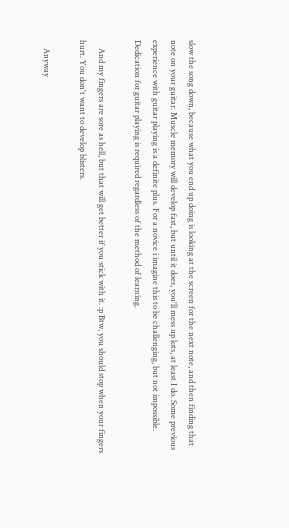slow the song down, because what you end up doing is looking at the screen for the next note, and then finding that note on your guitar. Muscle memory will develop fast, but until it does, you'll mess up lots, at least I do. Some previous experience with guitar playing is a definite plus. For a novice i imagine this to be challenging, but not impossible. Dedication for guitar playing is required regardless of the method of learning.

    And my fingers are sore as hell, but that will get better if you stick with it. :p Btw, you should stop when your fingers hurt. You don't want to develop blisters.

    Anyway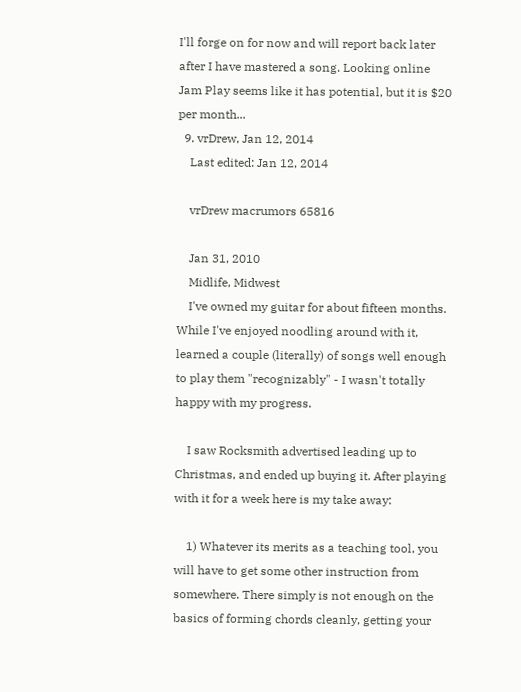I'll forge on for now and will report back later after I have mastered a song. Looking online Jam Play seems like it has potential, but it is $20 per month...
  9. vrDrew, Jan 12, 2014
    Last edited: Jan 12, 2014

    vrDrew macrumors 65816

    Jan 31, 2010
    Midlife, Midwest
    I've owned my guitar for about fifteen months. While I've enjoyed noodling around with it, learned a couple (literally) of songs well enough to play them "recognizably" - I wasn't totally happy with my progress.

    I saw Rocksmith advertised leading up to Christmas, and ended up buying it. After playing with it for a week here is my take away:

    1) Whatever its merits as a teaching tool, you will have to get some other instruction from somewhere. There simply is not enough on the basics of forming chords cleanly, getting your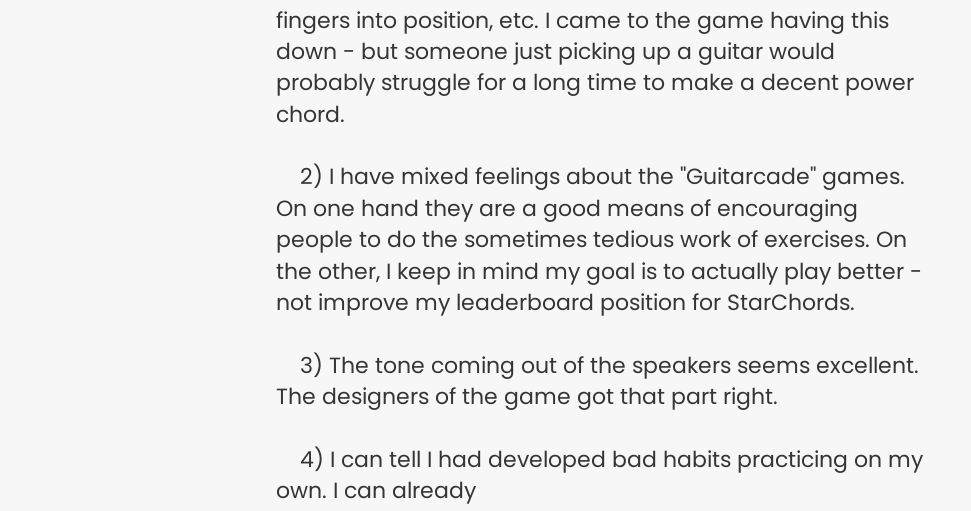fingers into position, etc. I came to the game having this down - but someone just picking up a guitar would probably struggle for a long time to make a decent power chord.

    2) I have mixed feelings about the "Guitarcade" games. On one hand they are a good means of encouraging people to do the sometimes tedious work of exercises. On the other, I keep in mind my goal is to actually play better - not improve my leaderboard position for StarChords.

    3) The tone coming out of the speakers seems excellent. The designers of the game got that part right.

    4) I can tell I had developed bad habits practicing on my own. I can already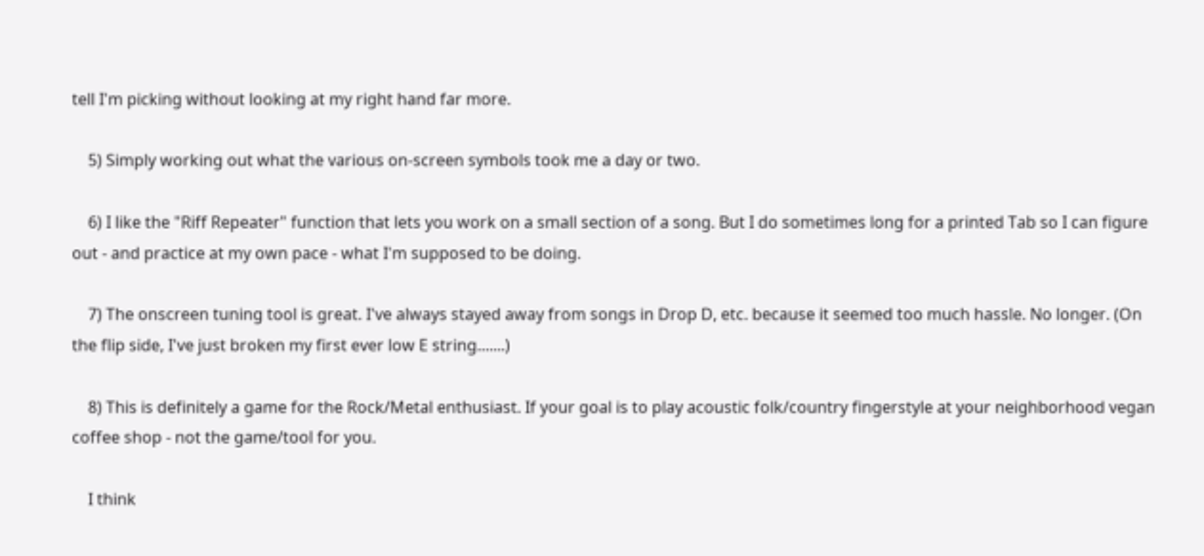tell I'm picking without looking at my right hand far more.

    5) Simply working out what the various on-screen symbols took me a day or two.

    6) I like the "Riff Repeater" function that lets you work on a small section of a song. But I do sometimes long for a printed Tab so I can figure out - and practice at my own pace - what I'm supposed to be doing.

    7) The onscreen tuning tool is great. I've always stayed away from songs in Drop D, etc. because it seemed too much hassle. No longer. (On the flip side, I've just broken my first ever low E string.......)

    8) This is definitely a game for the Rock/Metal enthusiast. If your goal is to play acoustic folk/country fingerstyle at your neighborhood vegan coffee shop - not the game/tool for you.

    I think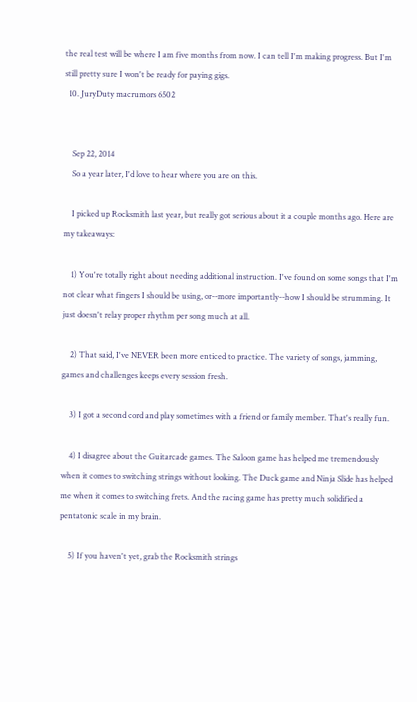the real test will be where I am five months from now. I can tell I'm making progress. But I'm still pretty sure I won't be ready for paying gigs.
  10. JuryDuty macrumors 6502


    Sep 22, 2014
    So a year later, I'd love to hear where you are on this.

    I picked up Rocksmith last year, but really got serious about it a couple months ago. Here are my takeaways:

    1) You're totally right about needing additional instruction. I've found on some songs that I'm not clear what fingers I should be using, or--more importantly--how I should be strumming. It just doesn't relay proper rhythm per song much at all.

    2) That said, I've NEVER been more enticed to practice. The variety of songs, jamming, games and challenges keeps every session fresh.

    3) I got a second cord and play sometimes with a friend or family member. That's really fun.

    4) I disagree about the Guitarcade games. The Saloon game has helped me tremendously when it comes to switching strings without looking. The Duck game and Ninja Slide has helped me when it comes to switching frets. And the racing game has pretty much solidified a pentatonic scale in my brain.

    5) If you haven't yet, grab the Rocksmith strings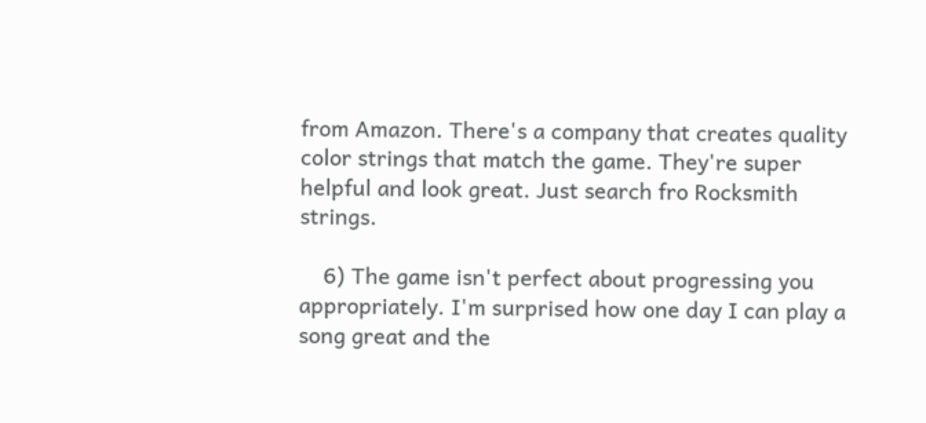from Amazon. There's a company that creates quality color strings that match the game. They're super helpful and look great. Just search fro Rocksmith strings.

    6) The game isn't perfect about progressing you appropriately. I'm surprised how one day I can play a song great and the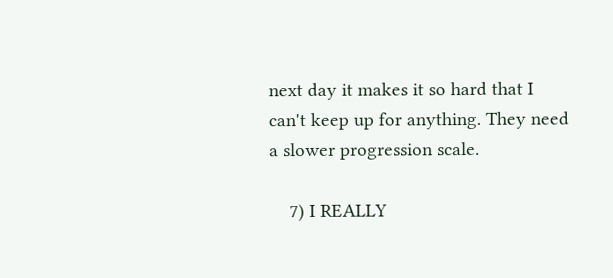next day it makes it so hard that I can't keep up for anything. They need a slower progression scale.

    7) I REALLY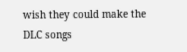wish they could make the DLC songs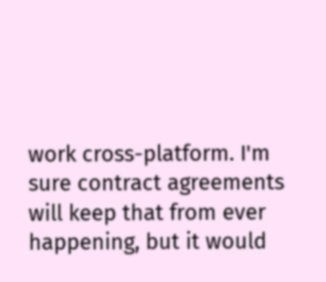work cross-platform. I'm sure contract agreements will keep that from ever happening, but it would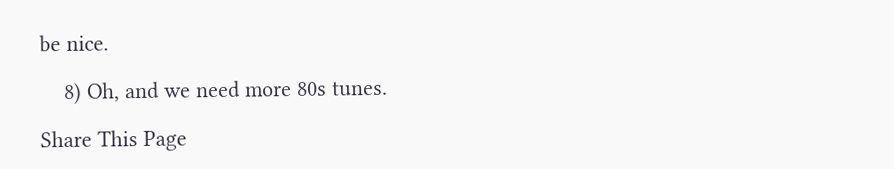be nice.

    8) Oh, and we need more 80s tunes.

Share This Page